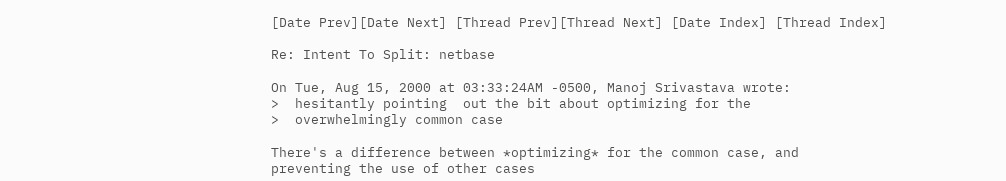[Date Prev][Date Next] [Thread Prev][Thread Next] [Date Index] [Thread Index]

Re: Intent To Split: netbase

On Tue, Aug 15, 2000 at 03:33:24AM -0500, Manoj Srivastava wrote:
>  hesitantly pointing  out the bit about optimizing for the
>  overwhelmingly common case

There's a difference between *optimizing* for the common case, and
preventing the use of other cases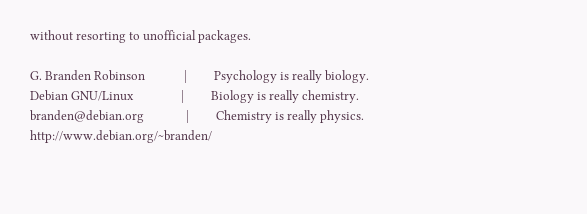without resorting to unofficial packages.

G. Branden Robinson             |         Psychology is really biology.
Debian GNU/Linux                |         Biology is really chemistry.
branden@debian.org              |         Chemistry is really physics.
http://www.debian.org/~branden/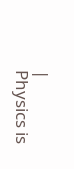|         Physics is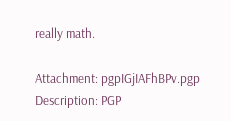really math.

Attachment: pgpIGjIAFhBPv.pgp
Description: PGP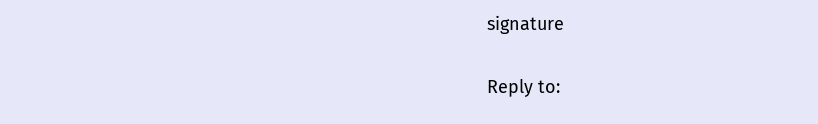signature

Reply to: